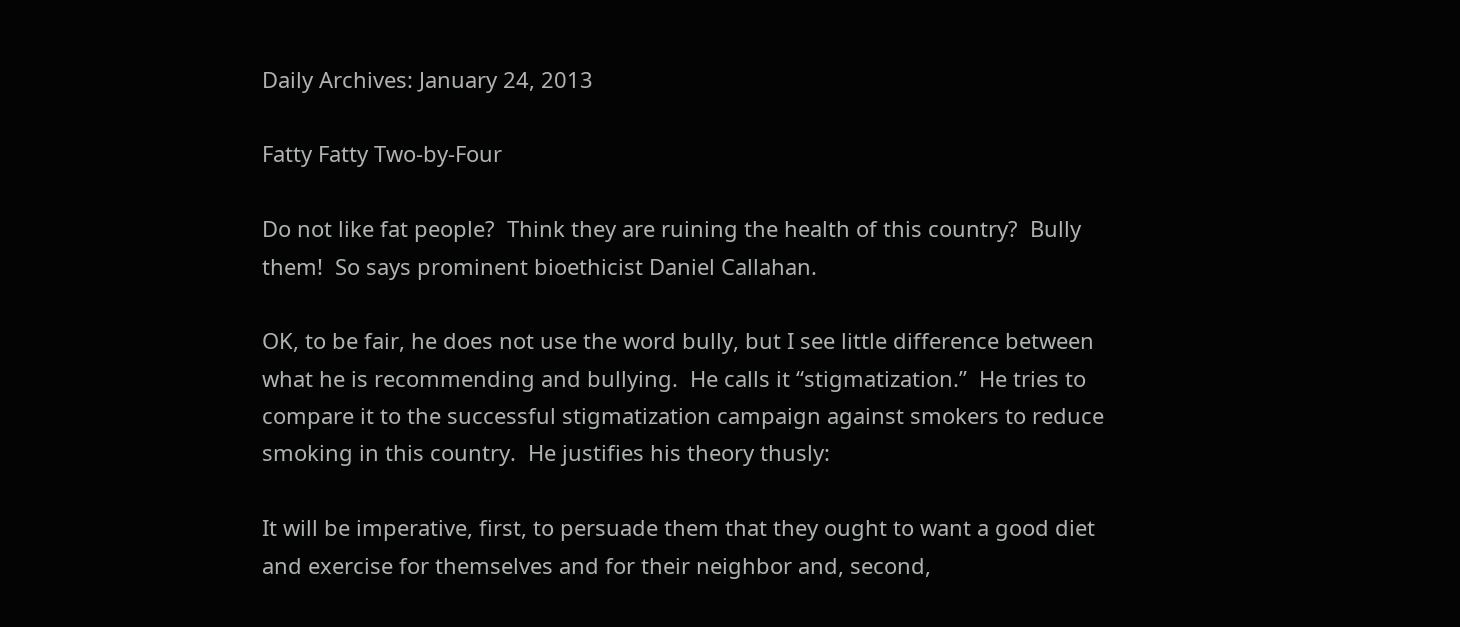Daily Archives: January 24, 2013

Fatty Fatty Two-by-Four

Do not like fat people?  Think they are ruining the health of this country?  Bully them!  So says prominent bioethicist Daniel Callahan.

OK, to be fair, he does not use the word bully, but I see little difference between what he is recommending and bullying.  He calls it “stigmatization.”  He tries to compare it to the successful stigmatization campaign against smokers to reduce smoking in this country.  He justifies his theory thusly:

It will be imperative, first, to persuade them that they ought to want a good diet and exercise for themselves and for their neighbor and, second,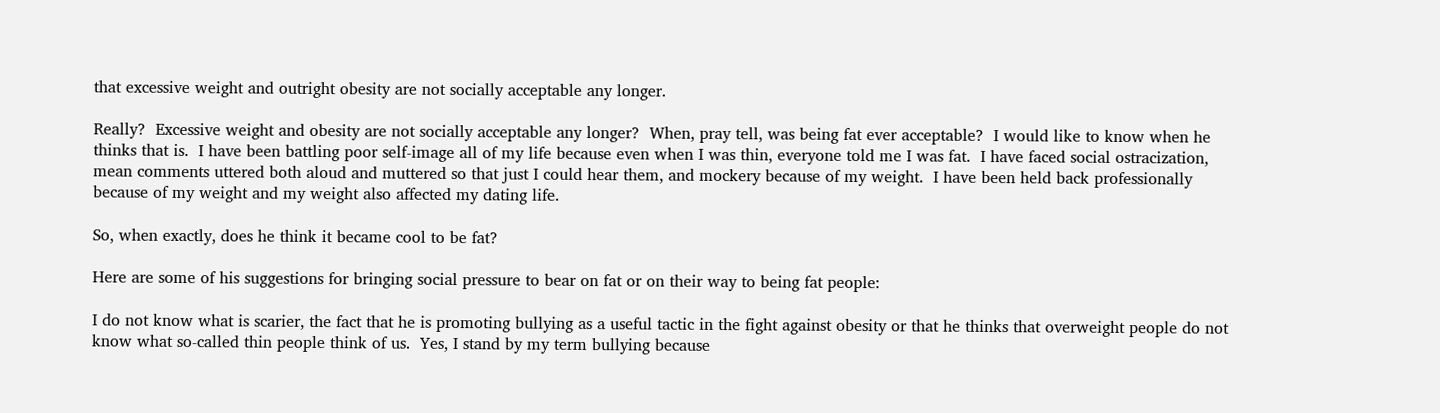that excessive weight and outright obesity are not socially acceptable any longer.

Really?  Excessive weight and obesity are not socially acceptable any longer?  When, pray tell, was being fat ever acceptable?  I would like to know when he thinks that is.  I have been battling poor self-image all of my life because even when I was thin, everyone told me I was fat.  I have faced social ostracization,  mean comments uttered both aloud and muttered so that just I could hear them, and mockery because of my weight.  I have been held back professionally because of my weight and my weight also affected my dating life.

So, when exactly, does he think it became cool to be fat?

Here are some of his suggestions for bringing social pressure to bear on fat or on their way to being fat people:

I do not know what is scarier, the fact that he is promoting bullying as a useful tactic in the fight against obesity or that he thinks that overweight people do not know what so-called thin people think of us.  Yes, I stand by my term bullying because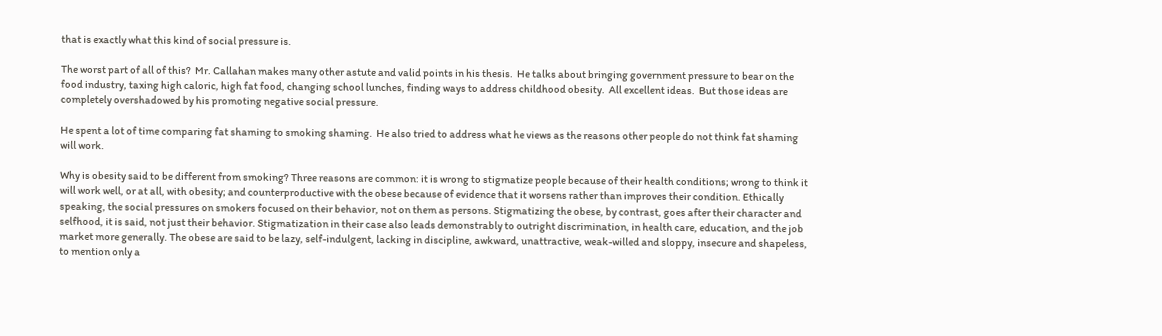that is exactly what this kind of social pressure is.

The worst part of all of this?  Mr. Callahan makes many other astute and valid points in his thesis.  He talks about bringing government pressure to bear on the food industry, taxing high caloric, high fat food, changing school lunches, finding ways to address childhood obesity.  All excellent ideas.  But those ideas are completely overshadowed by his promoting negative social pressure.

He spent a lot of time comparing fat shaming to smoking shaming.  He also tried to address what he views as the reasons other people do not think fat shaming will work.

Why is obesity said to be different from smoking? Three reasons are common: it is wrong to stigmatize people because of their health conditions; wrong to think it will work well, or at all, with obesity; and counterproductive with the obese because of evidence that it worsens rather than improves their condition. Ethically speaking, the social pressures on smokers focused on their behavior, not on them as persons. Stigmatizing the obese, by contrast, goes after their character and selfhood, it is said, not just their behavior. Stigmatization in their case also leads demonstrably to outright discrimination, in health care, education, and the job market more generally. The obese are said to be lazy, self-indulgent, lacking in discipline, awkward, unattractive, weak-willed and sloppy, insecure and shapeless, to mention only a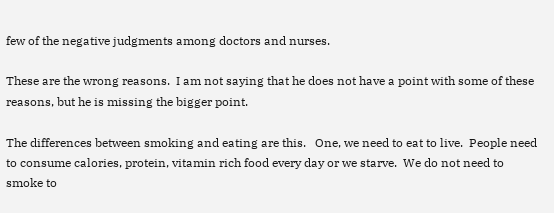few of the negative judgments among doctors and nurses.

These are the wrong reasons.  I am not saying that he does not have a point with some of these reasons, but he is missing the bigger point.

The differences between smoking and eating are this.   One, we need to eat to live.  People need to consume calories, protein, vitamin rich food every day or we starve.  We do not need to smoke to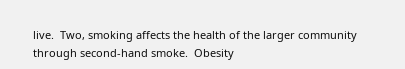live.  Two, smoking affects the health of the larger community through second-hand smoke.  Obesity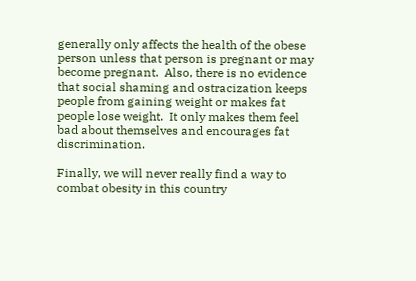generally only affects the health of the obese person unless that person is pregnant or may become pregnant.  Also, there is no evidence that social shaming and ostracization keeps people from gaining weight or makes fat people lose weight.  It only makes them feel bad about themselves and encourages fat discrimination.

Finally, we will never really find a way to combat obesity in this country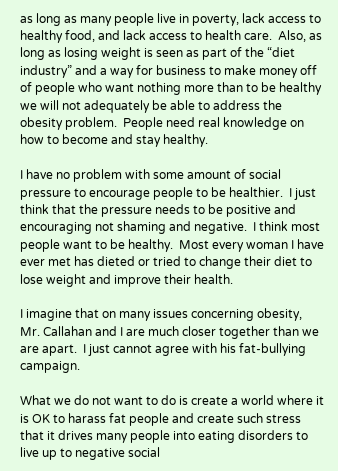as long as many people live in poverty, lack access to healthy food, and lack access to health care.  Also, as long as losing weight is seen as part of the “diet industry” and a way for business to make money off of people who want nothing more than to be healthy we will not adequately be able to address the obesity problem.  People need real knowledge on how to become and stay healthy.

I have no problem with some amount of social pressure to encourage people to be healthier.  I just think that the pressure needs to be positive and encouraging not shaming and negative.  I think most people want to be healthy.  Most every woman I have ever met has dieted or tried to change their diet to lose weight and improve their health.

I imagine that on many issues concerning obesity, Mr. Callahan and I are much closer together than we are apart.  I just cannot agree with his fat-bullying campaign.

What we do not want to do is create a world where it is OK to harass fat people and create such stress that it drives many people into eating disorders to live up to negative social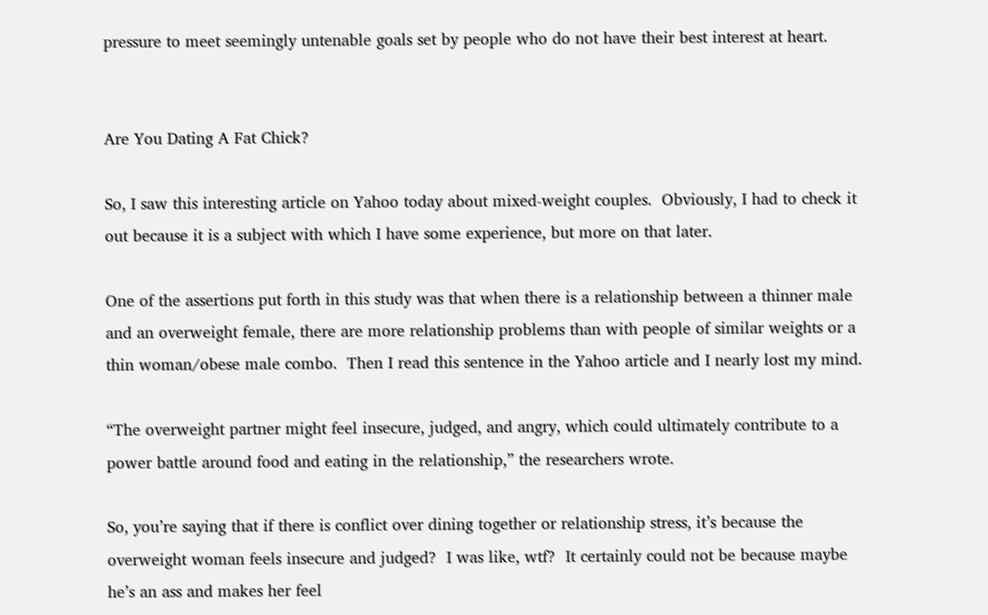pressure to meet seemingly untenable goals set by people who do not have their best interest at heart.


Are You Dating A Fat Chick?

So, I saw this interesting article on Yahoo today about mixed-weight couples.  Obviously, I had to check it out because it is a subject with which I have some experience, but more on that later.

One of the assertions put forth in this study was that when there is a relationship between a thinner male and an overweight female, there are more relationship problems than with people of similar weights or a thin woman/obese male combo.  Then I read this sentence in the Yahoo article and I nearly lost my mind.

“The overweight partner might feel insecure, judged, and angry, which could ultimately contribute to a power battle around food and eating in the relationship,” the researchers wrote.

So, you’re saying that if there is conflict over dining together or relationship stress, it’s because the overweight woman feels insecure and judged?  I was like, wtf?  It certainly could not be because maybe he’s an ass and makes her feel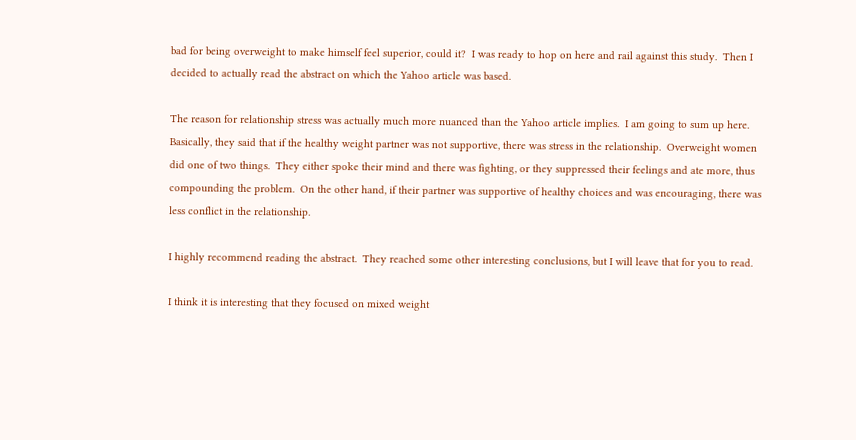bad for being overweight to make himself feel superior, could it?  I was ready to hop on here and rail against this study.  Then I decided to actually read the abstract on which the Yahoo article was based.

The reason for relationship stress was actually much more nuanced than the Yahoo article implies.  I am going to sum up here.  Basically, they said that if the healthy weight partner was not supportive, there was stress in the relationship.  Overweight women did one of two things.  They either spoke their mind and there was fighting, or they suppressed their feelings and ate more, thus compounding the problem.  On the other hand, if their partner was supportive of healthy choices and was encouraging, there was less conflict in the relationship.

I highly recommend reading the abstract.  They reached some other interesting conclusions, but I will leave that for you to read.

I think it is interesting that they focused on mixed weight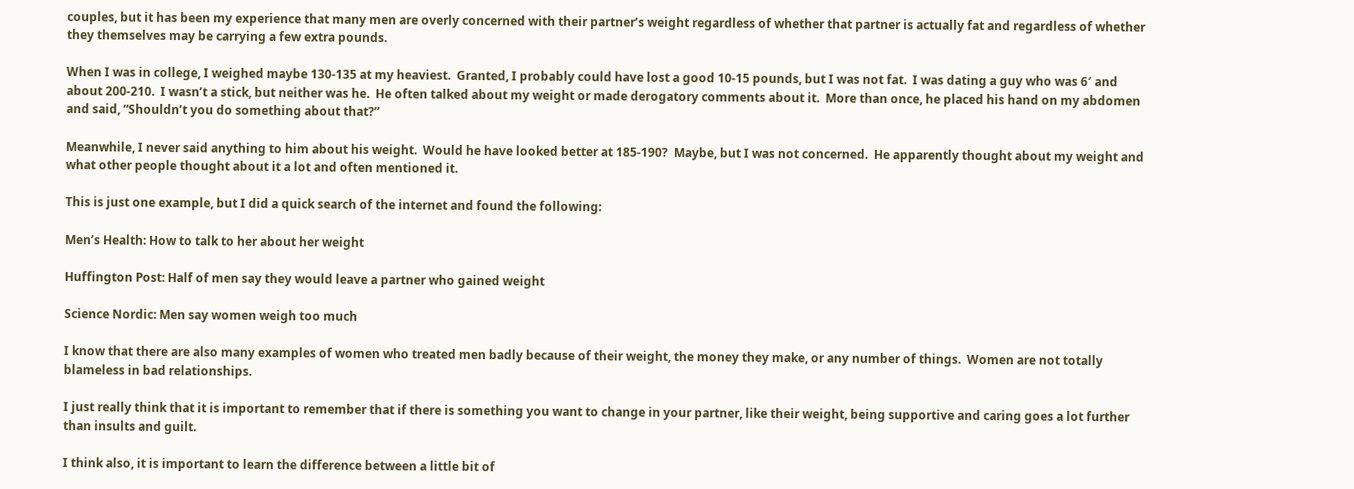couples, but it has been my experience that many men are overly concerned with their partner’s weight regardless of whether that partner is actually fat and regardless of whether they themselves may be carrying a few extra pounds.

When I was in college, I weighed maybe 130-135 at my heaviest.  Granted, I probably could have lost a good 10-15 pounds, but I was not fat.  I was dating a guy who was 6′ and about 200-210.  I wasn’t a stick, but neither was he.  He often talked about my weight or made derogatory comments about it.  More than once, he placed his hand on my abdomen and said, “Shouldn’t you do something about that?”

Meanwhile, I never said anything to him about his weight.  Would he have looked better at 185-190?  Maybe, but I was not concerned.  He apparently thought about my weight and what other people thought about it a lot and often mentioned it.

This is just one example, but I did a quick search of the internet and found the following:

Men’s Health: How to talk to her about her weight

Huffington Post: Half of men say they would leave a partner who gained weight

Science Nordic: Men say women weigh too much

I know that there are also many examples of women who treated men badly because of their weight, the money they make, or any number of things.  Women are not totally blameless in bad relationships.

I just really think that it is important to remember that if there is something you want to change in your partner, like their weight, being supportive and caring goes a lot further than insults and guilt.

I think also, it is important to learn the difference between a little bit of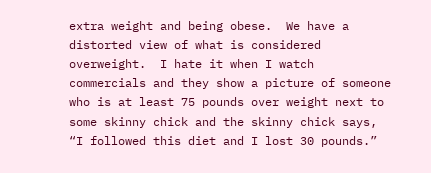extra weight and being obese.  We have a distorted view of what is considered overweight.  I hate it when I watch commercials and they show a picture of someone who is at least 75 pounds over weight next to some skinny chick and the skinny chick says, “I followed this diet and I lost 30 pounds.”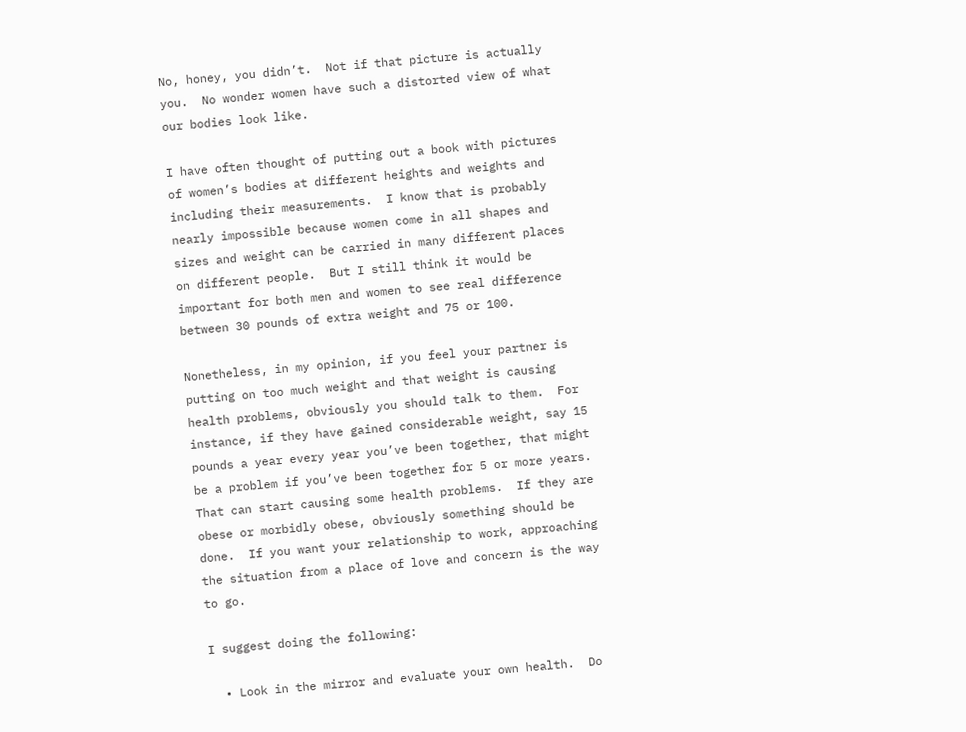No, honey, you didn’t.  Not if that picture is actually you.  No wonder women have such a distorted view of what our bodies look like.

I have often thought of putting out a book with pictures of women’s bodies at different heights and weights and including their measurements.  I know that is probably nearly impossible because women come in all shapes and sizes and weight can be carried in many different places on different people.  But I still think it would be important for both men and women to see real difference between 30 pounds of extra weight and 75 or 100.

Nonetheless, in my opinion, if you feel your partner is putting on too much weight and that weight is causing health problems, obviously you should talk to them.  For instance, if they have gained considerable weight, say 15 pounds a year every year you’ve been together, that might be a problem if you’ve been together for 5 or more years.  That can start causing some health problems.  If they are obese or morbidly obese, obviously something should be done.  If you want your relationship to work, approaching the situation from a place of love and concern is the way to go.

I suggest doing the following:

  • Look in the mirror and evaluate your own health.  Do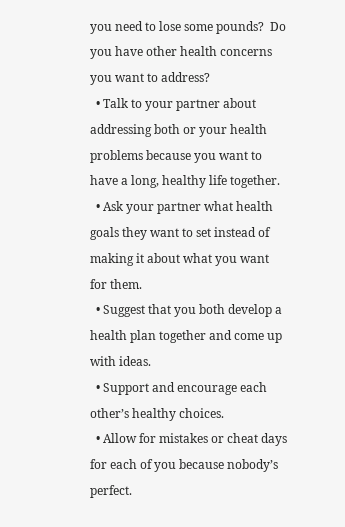you need to lose some pounds?  Do you have other health concerns you want to address?
  • Talk to your partner about addressing both or your health problems because you want to have a long, healthy life together.
  • Ask your partner what health goals they want to set instead of making it about what you want for them.
  • Suggest that you both develop a health plan together and come up with ideas.
  • Support and encourage each other’s healthy choices.
  • Allow for mistakes or cheat days for each of you because nobody’s perfect.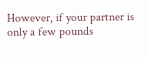However, if your partner is only a few pounds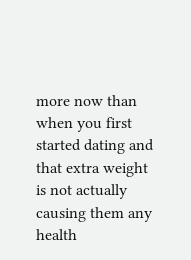more now than when you first started dating and that extra weight is not actually causing them any health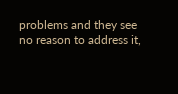problems and they see no reason to address it,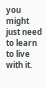you might just need to learn to live with it.